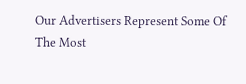Our Advertisers Represent Some Of The Most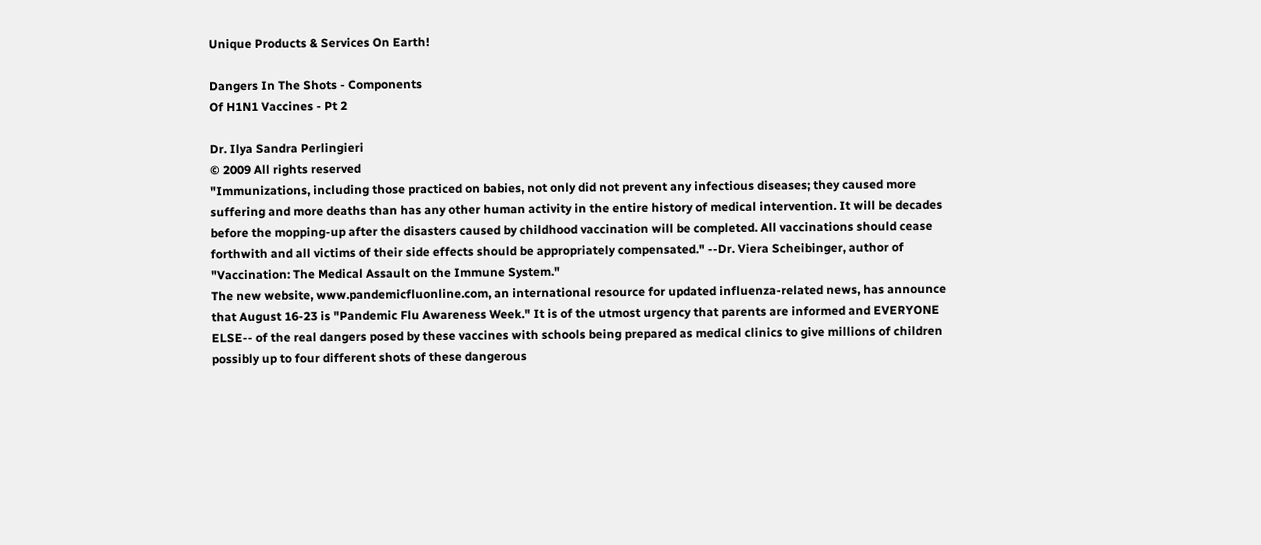Unique Products & Services On Earth!

Dangers In The Shots - Components
Of H1N1 Vaccines - Pt 2

Dr. Ilya Sandra Perlingieri
© 2009 All rights reserved
"Immunizations, including those practiced on babies, not only did not prevent any infectious diseases; they caused more suffering and more deaths than has any other human activity in the entire history of medical intervention. It will be decades before the mopping-up after the disasters caused by childhood vaccination will be completed. All vaccinations should cease forthwith and all victims of their side effects should be appropriately compensated." --Dr. Viera Scheibinger, author of "Vaccination: The Medical Assault on the Immune System."
The new website, www.pandemicfluonline.com, an international resource for updated influenza-related news, has announce that August 16-23 is "Pandemic Flu Awareness Week." It is of the utmost urgency that parents are informed and EVERYONE ELSE-- of the real dangers posed by these vaccines with schools being prepared as medical clinics to give millions of children possibly up to four different shots of these dangerous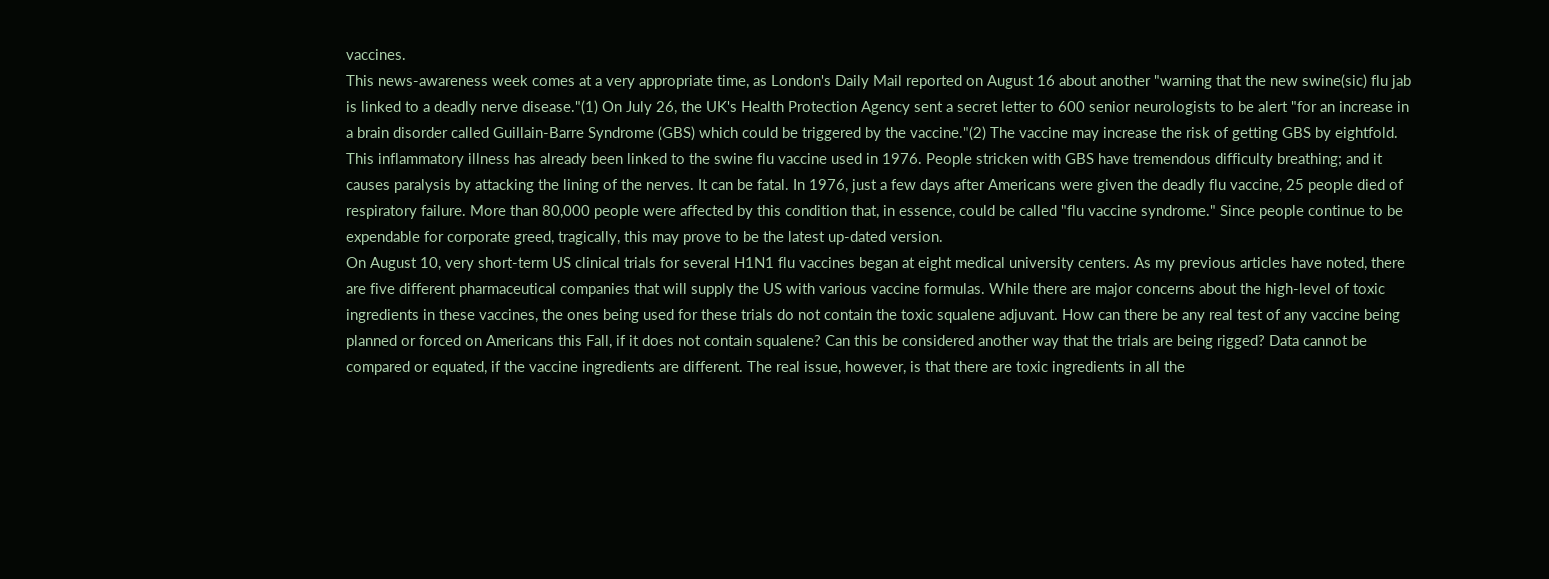vaccines.
This news-awareness week comes at a very appropriate time, as London's Daily Mail reported on August 16 about another "warning that the new swine(sic) flu jab is linked to a deadly nerve disease."(1) On July 26, the UK's Health Protection Agency sent a secret letter to 600 senior neurologists to be alert "for an increase in a brain disorder called Guillain-Barre Syndrome (GBS) which could be triggered by the vaccine."(2) The vaccine may increase the risk of getting GBS by eightfold. This inflammatory illness has already been linked to the swine flu vaccine used in 1976. People stricken with GBS have tremendous difficulty breathing; and it causes paralysis by attacking the lining of the nerves. It can be fatal. In 1976, just a few days after Americans were given the deadly flu vaccine, 25 people died of respiratory failure. More than 80,000 people were affected by this condition that, in essence, could be called "flu vaccine syndrome." Since people continue to be expendable for corporate greed, tragically, this may prove to be the latest up-dated version.
On August 10, very short-term US clinical trials for several H1N1 flu vaccines began at eight medical university centers. As my previous articles have noted, there are five different pharmaceutical companies that will supply the US with various vaccine formulas. While there are major concerns about the high-level of toxic ingredients in these vaccines, the ones being used for these trials do not contain the toxic squalene adjuvant. How can there be any real test of any vaccine being planned or forced on Americans this Fall, if it does not contain squalene? Can this be considered another way that the trials are being rigged? Data cannot be compared or equated, if the vaccine ingredients are different. The real issue, however, is that there are toxic ingredients in all the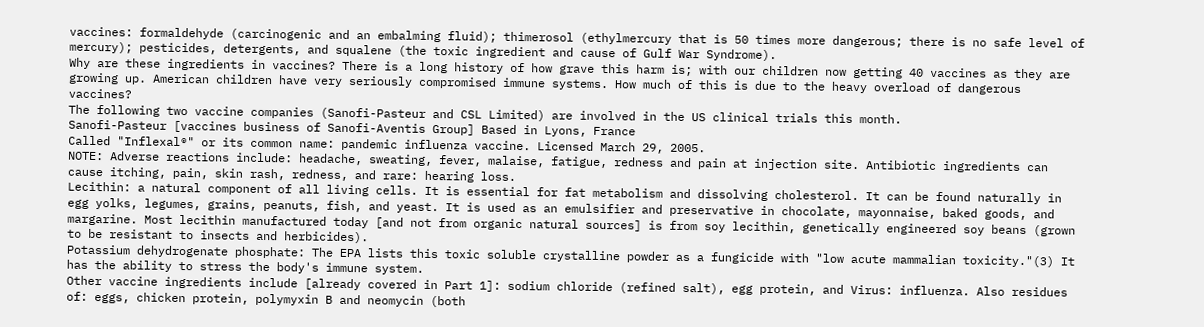vaccines: formaldehyde (carcinogenic and an embalming fluid); thimerosol (ethylmercury that is 50 times more dangerous; there is no safe level of mercury); pesticides, detergents, and squalene (the toxic ingredient and cause of Gulf War Syndrome).
Why are these ingredients in vaccines? There is a long history of how grave this harm is; with our children now getting 40 vaccines as they are growing up. American children have very seriously compromised immune systems. How much of this is due to the heavy overload of dangerous vaccines?
The following two vaccine companies (Sanofi-Pasteur and CSL Limited) are involved in the US clinical trials this month.
Sanofi-Pasteur [vaccines business of Sanofi-Aventis Group] Based in Lyons, France
Called "Inflexal®" or its common name: pandemic influenza vaccine. Licensed March 29, 2005.
NOTE: Adverse reactions include: headache, sweating, fever, malaise, fatigue, redness and pain at injection site. Antibiotic ingredients can cause itching, pain, skin rash, redness, and rare: hearing loss.
Lecithin: a natural component of all living cells. It is essential for fat metabolism and dissolving cholesterol. It can be found naturally in egg yolks, legumes, grains, peanuts, fish, and yeast. It is used as an emulsifier and preservative in chocolate, mayonnaise, baked goods, and margarine. Most lecithin manufactured today [and not from organic natural sources] is from soy lecithin, genetically engineered soy beans (grown to be resistant to insects and herbicides).
Potassium dehydrogenate phosphate: The EPA lists this toxic soluble crystalline powder as a fungicide with "low acute mammalian toxicity."(3) It has the ability to stress the body's immune system.
Other vaccine ingredients include [already covered in Part 1]: sodium chloride (refined salt), egg protein, and Virus: influenza. Also residues of: eggs, chicken protein, polymyxin B and neomycin (both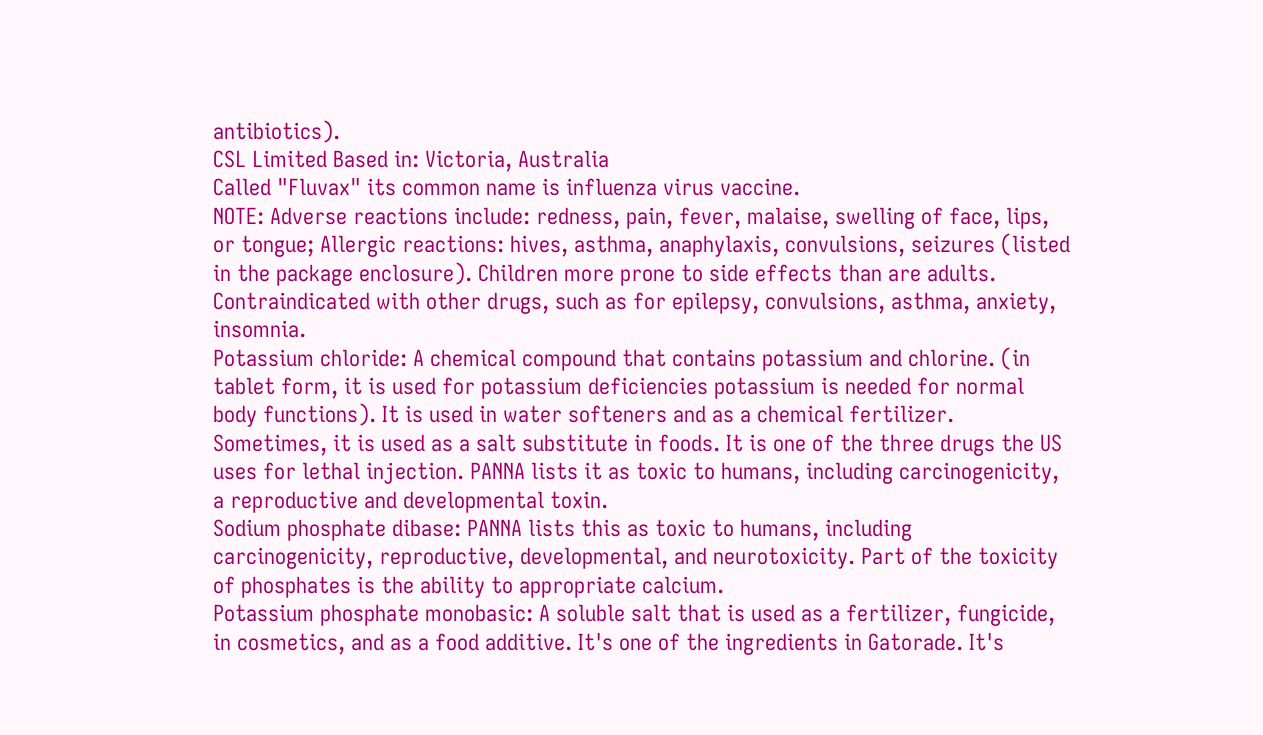antibiotics).
CSL Limited Based in: Victoria, Australia
Called "Fluvax" its common name is influenza virus vaccine.
NOTE: Adverse reactions include: redness, pain, fever, malaise, swelling of face, lips, or tongue; Allergic reactions: hives, asthma, anaphylaxis, convulsions, seizures (listed in the package enclosure). Children more prone to side effects than are adults. Contraindicated with other drugs, such as for epilepsy, convulsions, asthma, anxiety, insomnia.
Potassium chloride: A chemical compound that contains potassium and chlorine. (in tablet form, it is used for potassium deficiencies potassium is needed for normal body functions). It is used in water softeners and as a chemical fertilizer. Sometimes, it is used as a salt substitute in foods. It is one of the three drugs the US uses for lethal injection. PANNA lists it as toxic to humans, including carcinogenicity, a reproductive and developmental toxin.
Sodium phosphate dibase: PANNA lists this as toxic to humans, including carcinogenicity, reproductive, developmental, and neurotoxicity. Part of the toxicity of phosphates is the ability to appropriate calcium.
Potassium phosphate monobasic: A soluble salt that is used as a fertilizer, fungicide, in cosmetics, and as a food additive. It's one of the ingredients in Gatorade. It's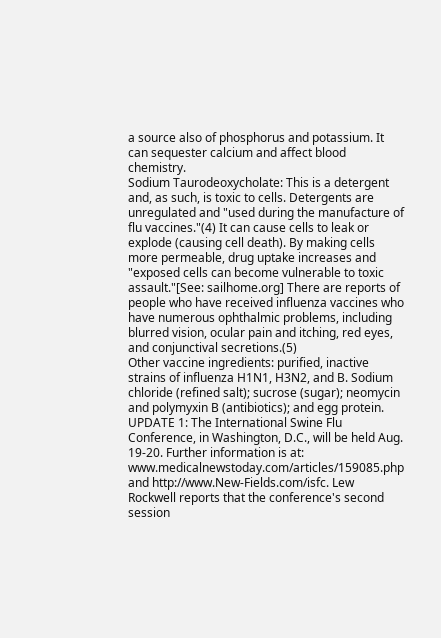a source also of phosphorus and potassium. It can sequester calcium and affect blood chemistry.
Sodium Taurodeoxycholate: This is a detergent and, as such, is toxic to cells. Detergents are unregulated and "used during the manufacture of flu vaccines."(4) It can cause cells to leak or explode (causing cell death). By making cells more permeable, drug uptake increases and "exposed cells can become vulnerable to toxic assault."[See: sailhome.org] There are reports of people who have received influenza vaccines who have numerous ophthalmic problems, including blurred vision, ocular pain and itching, red eyes, and conjunctival secretions.(5)
Other vaccine ingredients: purified, inactive strains of influenza H1N1, H3N2, and B. Sodium chloride (refined salt); sucrose (sugar); neomycin and polymyxin B (antibiotics); and egg protein.
UPDATE 1: The International Swine Flu Conference, in Washington, D.C., will be held Aug. 19-20. Further information is at: www.medicalnewstoday.com/articles/159085.php and http://www.New-Fields.com/isfc. Lew Rockwell reports that the conference's second session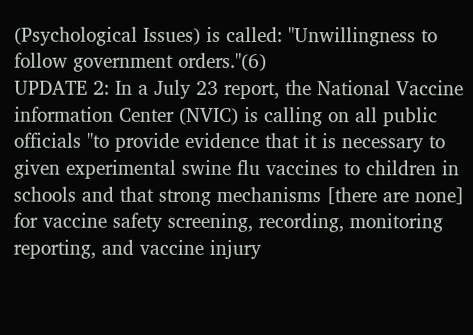(Psychological Issues) is called: "Unwillingness to follow government orders."(6)
UPDATE 2: In a July 23 report, the National Vaccine information Center (NVIC) is calling on all public officials "to provide evidence that it is necessary to given experimental swine flu vaccines to children in schools and that strong mechanisms [there are none] for vaccine safety screening, recording, monitoring reporting, and vaccine injury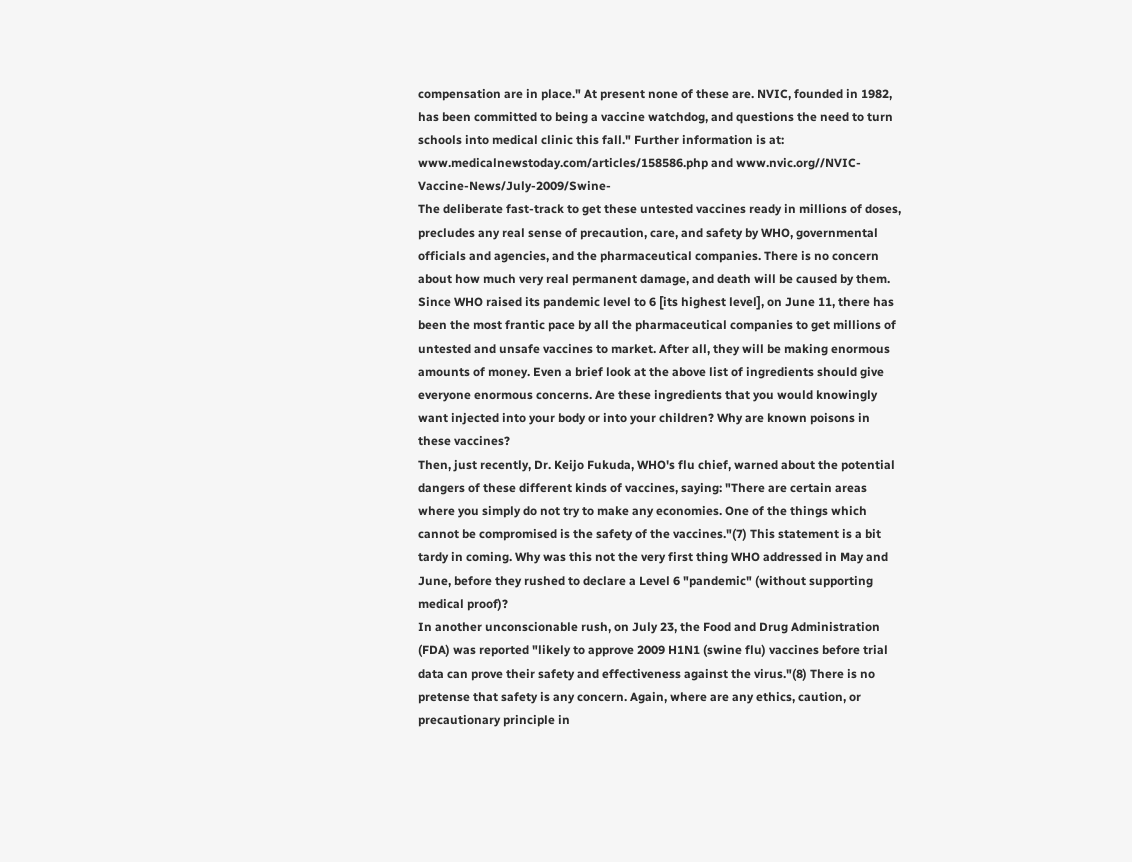compensation are in place." At present none of these are. NVIC, founded in 1982, has been committed to being a vaccine watchdog, and questions the need to turn schools into medical clinic this fall." Further information is at: www.medicalnewstoday.com/articles/158586.php and www.nvic.org//NVIC-Vaccine-News/July-2009/Swine-
The deliberate fast-track to get these untested vaccines ready in millions of doses, precludes any real sense of precaution, care, and safety by WHO, governmental officials and agencies, and the pharmaceutical companies. There is no concern about how much very real permanent damage, and death will be caused by them. Since WHO raised its pandemic level to 6 [its highest level], on June 11, there has been the most frantic pace by all the pharmaceutical companies to get millions of untested and unsafe vaccines to market. After all, they will be making enormous amounts of money. Even a brief look at the above list of ingredients should give everyone enormous concerns. Are these ingredients that you would knowingly want injected into your body or into your children? Why are known poisons in these vaccines?
Then, just recently, Dr. Keijo Fukuda, WHO's flu chief, warned about the potential dangers of these different kinds of vaccines, saying: "There are certain areas where you simply do not try to make any economies. One of the things which cannot be compromised is the safety of the vaccines."(7) This statement is a bit tardy in coming. Why was this not the very first thing WHO addressed in May and June, before they rushed to declare a Level 6 "pandemic" (without supporting medical proof)?
In another unconscionable rush, on July 23, the Food and Drug Administration (FDA) was reported "likely to approve 2009 H1N1 (swine flu) vaccines before trial data can prove their safety and effectiveness against the virus."(8) There is no pretense that safety is any concern. Again, where are any ethics, caution, or precautionary principle in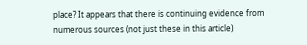place? It appears that there is continuing evidence from numerous sources (not just these in this article)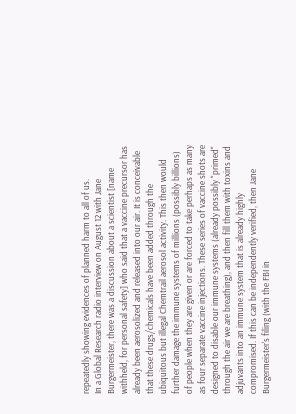repeatedly showing evidences of planned harm to all of us.
In a Global Research radio interview on August 12 with Jane Burgermeister, there was a discussion about a scientist [name withheld, for personal safety] who said that a vaccine precursor has already been aerosolized and released into our air. It is conceivable that these drugs/chemicals have been added through the ubiquitous but illegal Chemtrail aerosol activity. This then would further damage the immune systems of millions (possibly billions) of people when they are given or are forced to take perhaps as many as four separate vaccine injections. These series of vaccine shots are designed to disable our immune systems (already possibly "primed" through the air we are breathing), and then fill them with toxins and adjuvants into an immune system that is already highly compromised. If this can be independently verified, then Jane Burgermeister's filing (with the FBI in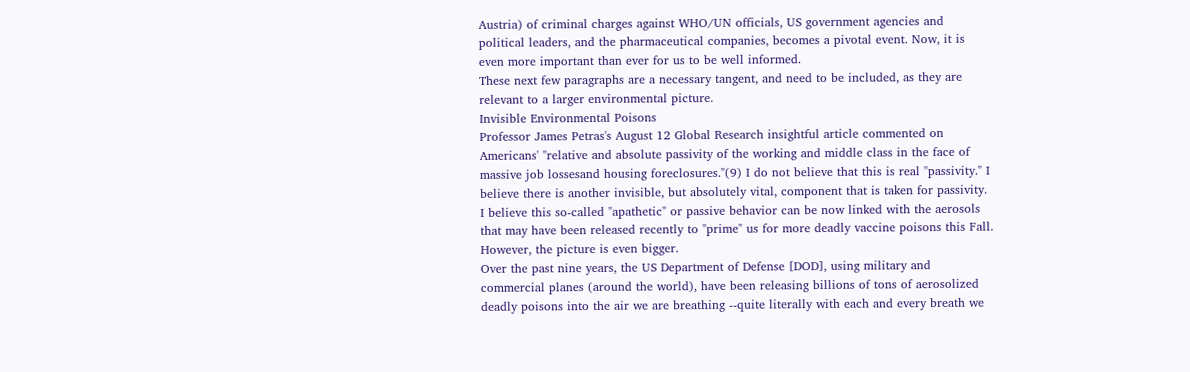Austria) of criminal charges against WHO/UN officials, US government agencies and political leaders, and the pharmaceutical companies, becomes a pivotal event. Now, it is even more important than ever for us to be well informed.
These next few paragraphs are a necessary tangent, and need to be included, as they are relevant to a larger environmental picture.
Invisible Environmental Poisons
Professor James Petras's August 12 Global Research insightful article commented on Americans' "relative and absolute passivity of the working and middle class in the face of massive job lossesand housing foreclosures."(9) I do not believe that this is real "passivity." I believe there is another invisible, but absolutely vital, component that is taken for passivity. I believe this so-called "apathetic" or passive behavior can be now linked with the aerosols that may have been released recently to "prime" us for more deadly vaccine poisons this Fall. However, the picture is even bigger.
Over the past nine years, the US Department of Defense [DOD], using military and commercial planes (around the world), have been releasing billions of tons of aerosolized deadly poisons into the air we are breathing --quite literally with each and every breath we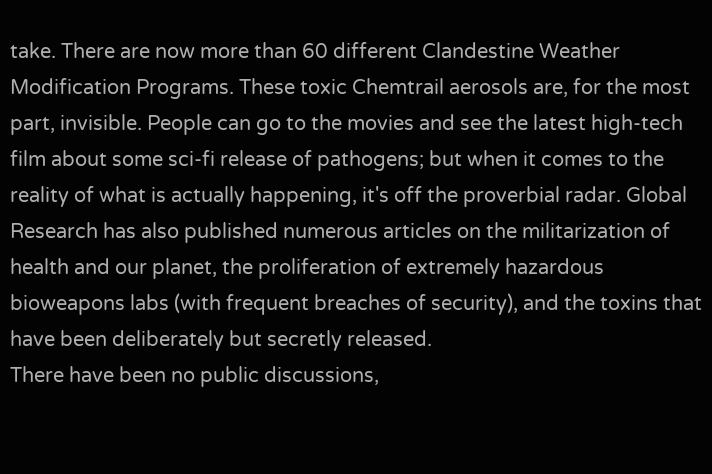take. There are now more than 60 different Clandestine Weather Modification Programs. These toxic Chemtrail aerosols are, for the most part, invisible. People can go to the movies and see the latest high-tech film about some sci-fi release of pathogens; but when it comes to the reality of what is actually happening, it's off the proverbial radar. Global Research has also published numerous articles on the militarization of health and our planet, the proliferation of extremely hazardous bioweapons labs (with frequent breaches of security), and the toxins that have been deliberately but secretly released.
There have been no public discussions,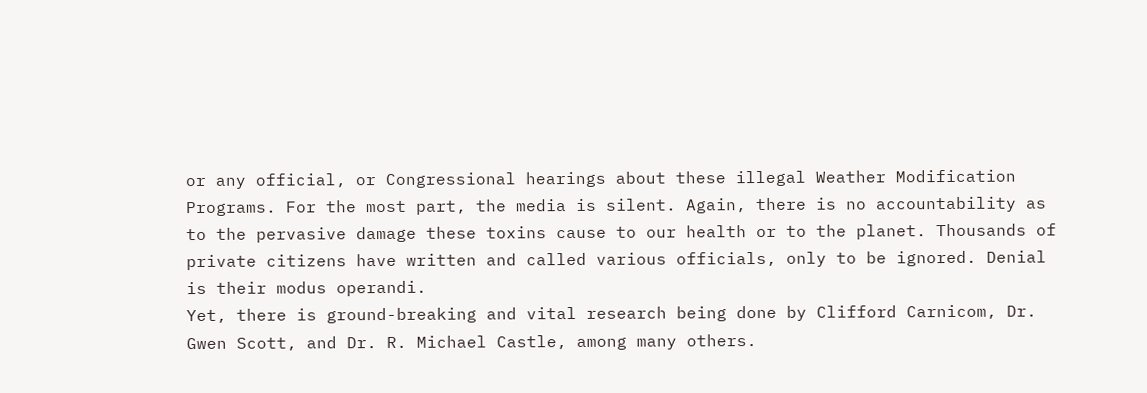or any official, or Congressional hearings about these illegal Weather Modification Programs. For the most part, the media is silent. Again, there is no accountability as to the pervasive damage these toxins cause to our health or to the planet. Thousands of private citizens have written and called various officials, only to be ignored. Denial is their modus operandi.
Yet, there is ground-breaking and vital research being done by Clifford Carnicom, Dr. Gwen Scott, and Dr. R. Michael Castle, among many others.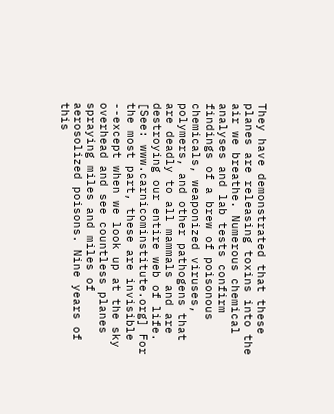They have demonstrated that these planes are releasing toxins into the air we breathe. Numerous chemical analyses and lab tests confirm findings of a brew of poisonous chemicals, weaponized viruses, polymers, and other pathogens that are deadly to all mammals and are destroying our entire web of life. [See: www.carnicominstitute.org] For the most part, these are invisible --except when we look up at the sky overhead and see countless planes spraying miles and miles of aerosolized poisons. Nine years of this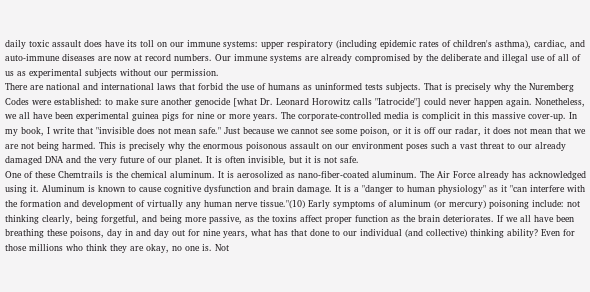daily toxic assault does have its toll on our immune systems: upper respiratory (including epidemic rates of children's asthma), cardiac, and auto-immune diseases are now at record numbers. Our immune systems are already compromised by the deliberate and illegal use of all of us as experimental subjects without our permission.
There are national and international laws that forbid the use of humans as uninformed tests subjects. That is precisely why the Nuremberg Codes were established: to make sure another genocide [what Dr. Leonard Horowitz calls "Iatrocide"] could never happen again. Nonetheless, we all have been experimental guinea pigs for nine or more years. The corporate-controlled media is complicit in this massive cover-up. In my book, I write that "invisible does not mean safe." Just because we cannot see some poison, or it is off our radar, it does not mean that we are not being harmed. This is precisely why the enormous poisonous assault on our environment poses such a vast threat to our already damaged DNA and the very future of our planet. It is often invisible, but it is not safe.
One of these Chemtrails is the chemical aluminum. It is aerosolized as nano-fiber-coated aluminum. The Air Force already has acknowledged using it. Aluminum is known to cause cognitive dysfunction and brain damage. It is a "danger to human physiology" as it "can interfere with the formation and development of virtually any human nerve tissue."(10) Early symptoms of aluminum (or mercury) poisoning include: not thinking clearly, being forgetful, and being more passive, as the toxins affect proper function as the brain deteriorates. If we all have been breathing these poisons, day in and day out for nine years, what has that done to our individual (and collective) thinking ability? Even for those millions who think they are okay, no one is. Not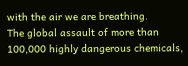with the air we are breathing.
The global assault of more than 100,000 highly dangerous chemicals,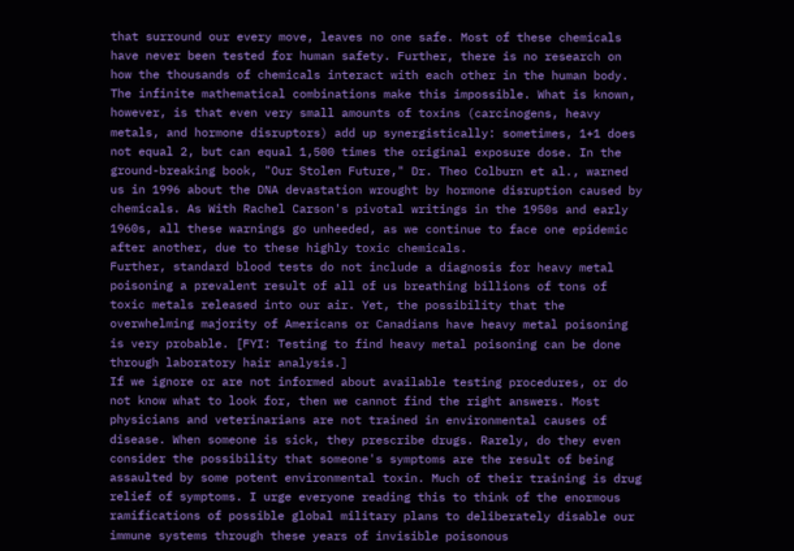that surround our every move, leaves no one safe. Most of these chemicals have never been tested for human safety. Further, there is no research on how the thousands of chemicals interact with each other in the human body. The infinite mathematical combinations make this impossible. What is known, however, is that even very small amounts of toxins (carcinogens, heavy metals, and hormone disruptors) add up synergistically: sometimes, 1+1 does not equal 2, but can equal 1,500 times the original exposure dose. In the ground-breaking book, "Our Stolen Future," Dr. Theo Colburn et al., warned us in 1996 about the DNA devastation wrought by hormone disruption caused by chemicals. As With Rachel Carson's pivotal writings in the 1950s and early 1960s, all these warnings go unheeded, as we continue to face one epidemic after another, due to these highly toxic chemicals.
Further, standard blood tests do not include a diagnosis for heavy metal poisoning a prevalent result of all of us breathing billions of tons of toxic metals released into our air. Yet, the possibility that the overwhelming majority of Americans or Canadians have heavy metal poisoning is very probable. [FYI: Testing to find heavy metal poisoning can be done through laboratory hair analysis.]
If we ignore or are not informed about available testing procedures, or do not know what to look for, then we cannot find the right answers. Most physicians and veterinarians are not trained in environmental causes of disease. When someone is sick, they prescribe drugs. Rarely, do they even consider the possibility that someone's symptoms are the result of being assaulted by some potent environmental toxin. Much of their training is drug relief of symptoms. I urge everyone reading this to think of the enormous ramifications of possible global military plans to deliberately disable our immune systems through these years of invisible poisonous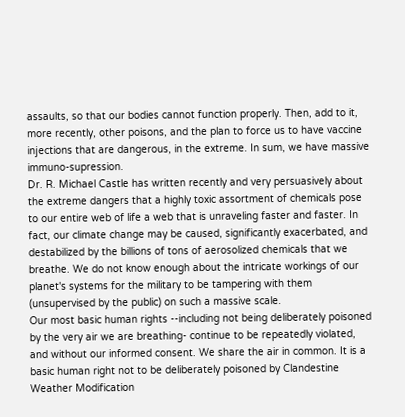assaults, so that our bodies cannot function properly. Then, add to it, more recently, other poisons, and the plan to force us to have vaccine injections that are dangerous, in the extreme. In sum, we have massive immuno-supression.
Dr. R. Michael Castle has written recently and very persuasively about the extreme dangers that a highly toxic assortment of chemicals pose to our entire web of life a web that is unraveling faster and faster. In fact, our climate change may be caused, significantly exacerbated, and destabilized by the billions of tons of aerosolized chemicals that we breathe. We do not know enough about the intricate workings of our planet's systems for the military to be tampering with them (unsupervised by the public) on such a massive scale.
Our most basic human rights --including not being deliberately poisoned by the very air we are breathing- continue to be repeatedly violated, and without our informed consent. We share the air in common. It is a basic human right not to be deliberately poisoned by Clandestine Weather Modification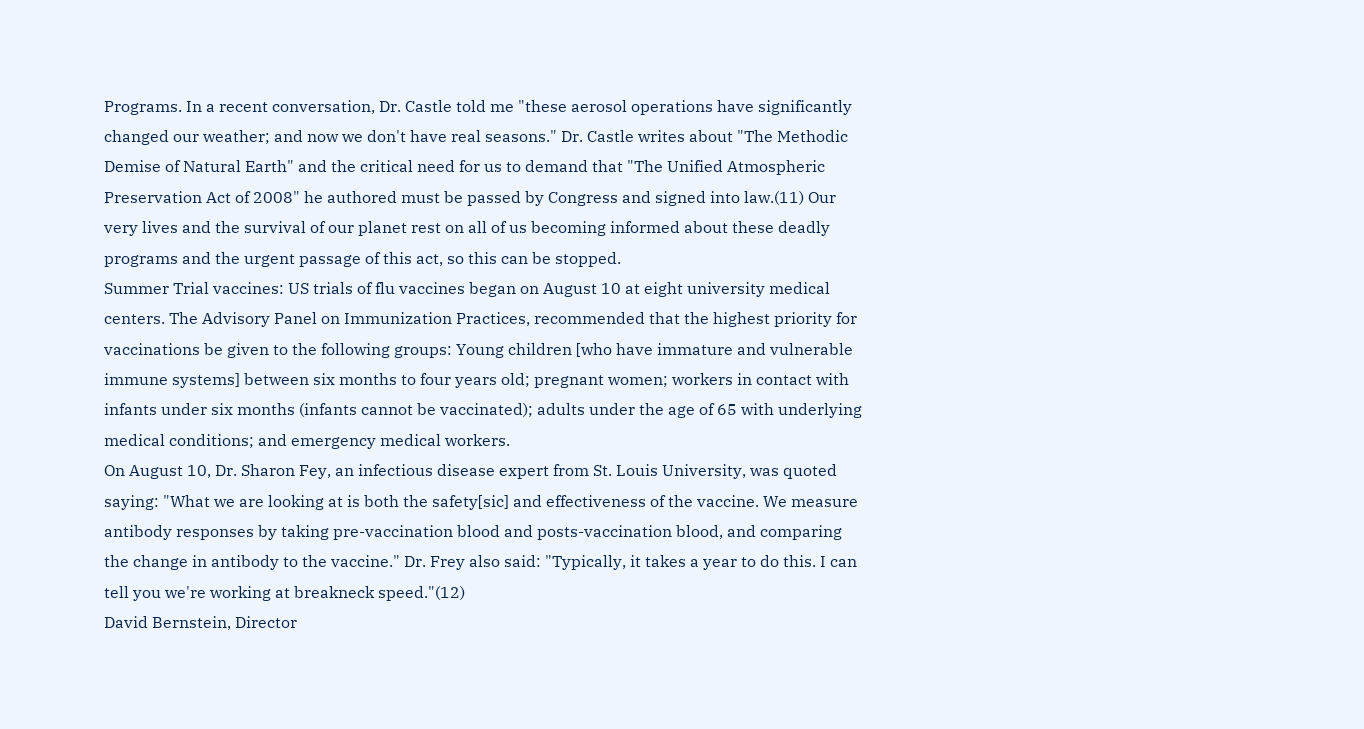Programs. In a recent conversation, Dr. Castle told me "these aerosol operations have significantly changed our weather; and now we don't have real seasons." Dr. Castle writes about "The Methodic Demise of Natural Earth" and the critical need for us to demand that "The Unified Atmospheric Preservation Act of 2008" he authored must be passed by Congress and signed into law.(11) Our very lives and the survival of our planet rest on all of us becoming informed about these deadly programs and the urgent passage of this act, so this can be stopped.
Summer Trial vaccines: US trials of flu vaccines began on August 10 at eight university medical centers. The Advisory Panel on Immunization Practices, recommended that the highest priority for vaccinations be given to the following groups: Young children [who have immature and vulnerable immune systems] between six months to four years old; pregnant women; workers in contact with infants under six months (infants cannot be vaccinated); adults under the age of 65 with underlying medical conditions; and emergency medical workers.
On August 10, Dr. Sharon Fey, an infectious disease expert from St. Louis University, was quoted saying: "What we are looking at is both the safety[sic] and effectiveness of the vaccine. We measure antibody responses by taking pre-vaccination blood and posts-vaccination blood, and comparing the change in antibody to the vaccine." Dr. Frey also said: "Typically, it takes a year to do this. I can tell you we're working at breakneck speed."(12)
David Bernstein, Director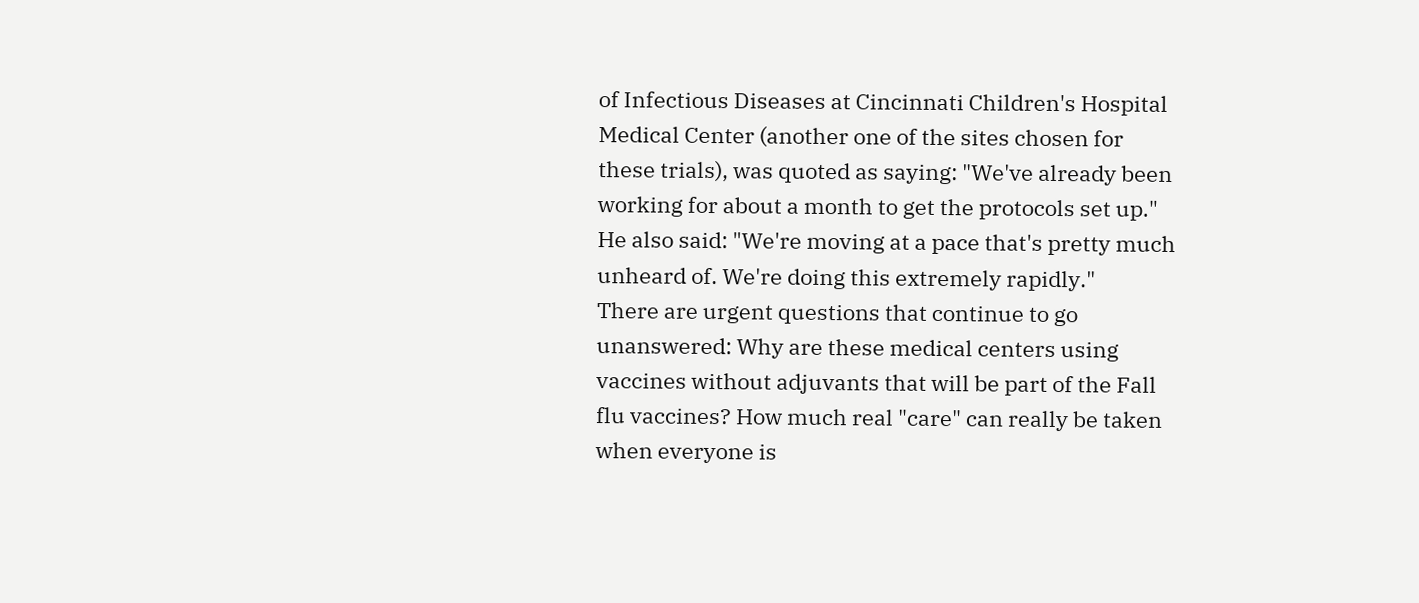of Infectious Diseases at Cincinnati Children's Hospital Medical Center (another one of the sites chosen for these trials), was quoted as saying: "We've already been working for about a month to get the protocols set up." He also said: "We're moving at a pace that's pretty much unheard of. We're doing this extremely rapidly."
There are urgent questions that continue to go unanswered: Why are these medical centers using vaccines without adjuvants that will be part of the Fall flu vaccines? How much real "care" can really be taken when everyone is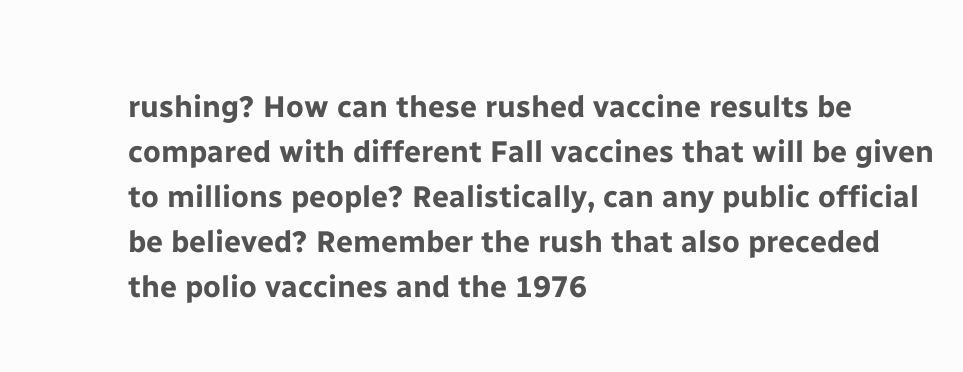rushing? How can these rushed vaccine results be compared with different Fall vaccines that will be given to millions people? Realistically, can any public official be believed? Remember the rush that also preceded the polio vaccines and the 1976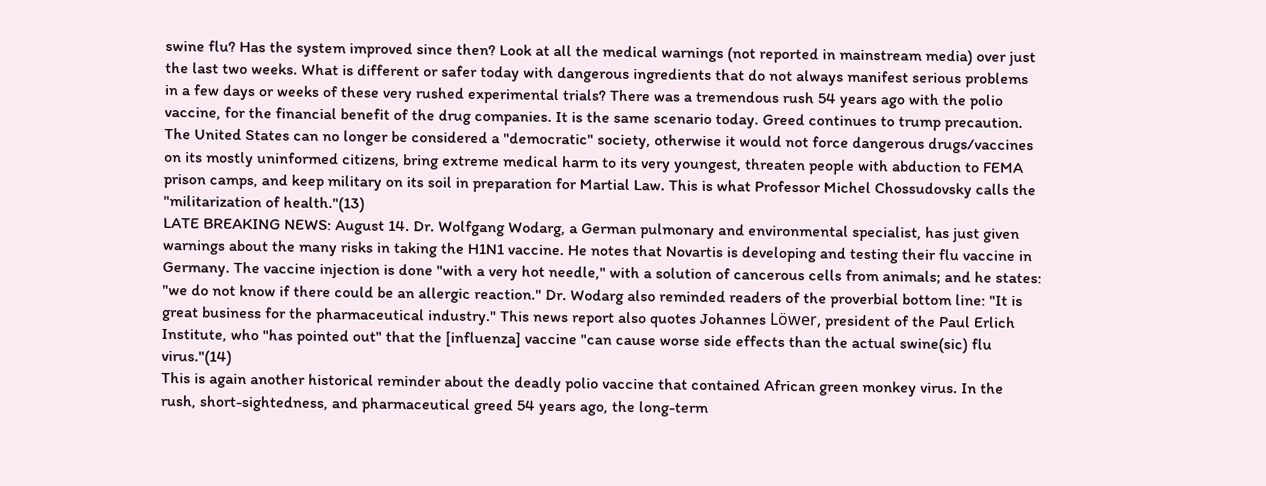swine flu? Has the system improved since then? Look at all the medical warnings (not reported in mainstream media) over just the last two weeks. What is different or safer today with dangerous ingredients that do not always manifest serious problems in a few days or weeks of these very rushed experimental trials? There was a tremendous rush 54 years ago with the polio vaccine, for the financial benefit of the drug companies. It is the same scenario today. Greed continues to trump precaution.
The United States can no longer be considered a "democratic" society, otherwise it would not force dangerous drugs/vaccines on its mostly uninformed citizens, bring extreme medical harm to its very youngest, threaten people with abduction to FEMA prison camps, and keep military on its soil in preparation for Martial Law. This is what Professor Michel Chossudovsky calls the "militarization of health."(13)
LATE BREAKING NEWS: August 14. Dr. Wolfgang Wodarg, a German pulmonary and environmental specialist, has just given warnings about the many risks in taking the H1N1 vaccine. He notes that Novartis is developing and testing their flu vaccine in Germany. The vaccine injection is done "with a very hot needle," with a solution of cancerous cells from animals; and he states: "we do not know if there could be an allergic reaction." Dr. Wodarg also reminded readers of the proverbial bottom line: "It is great business for the pharmaceutical industry." This news report also quotes Johannes Löwer, president of the Paul Erlich Institute, who "has pointed out" that the [influenza] vaccine "can cause worse side effects than the actual swine(sic) flu virus."(14)
This is again another historical reminder about the deadly polio vaccine that contained African green monkey virus. In the rush, short-sightedness, and pharmaceutical greed 54 years ago, the long-term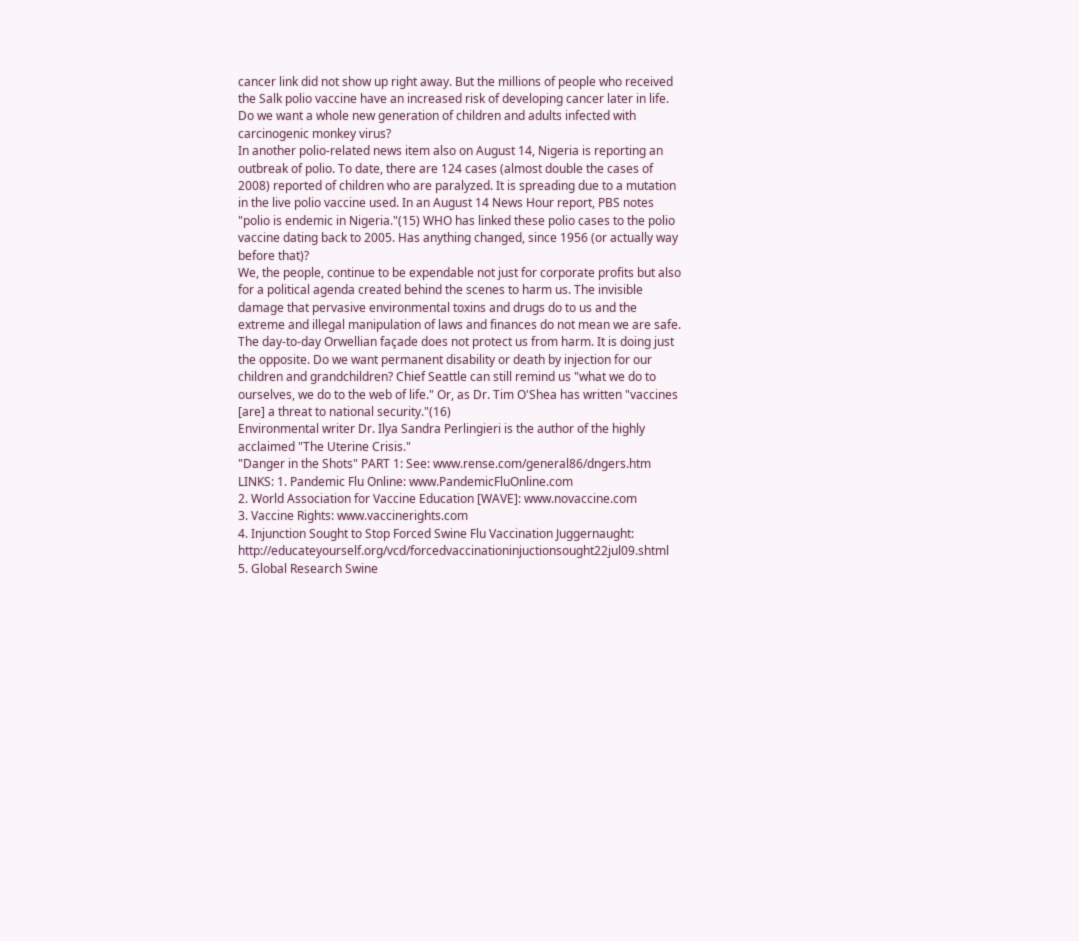cancer link did not show up right away. But the millions of people who received the Salk polio vaccine have an increased risk of developing cancer later in life. Do we want a whole new generation of children and adults infected with carcinogenic monkey virus?
In another polio-related news item also on August 14, Nigeria is reporting an outbreak of polio. To date, there are 124 cases (almost double the cases of 2008) reported of children who are paralyzed. It is spreading due to a mutation in the live polio vaccine used. In an August 14 News Hour report, PBS notes "polio is endemic in Nigeria."(15) WHO has linked these polio cases to the polio vaccine dating back to 2005. Has anything changed, since 1956 (or actually way before that)?
We, the people, continue to be expendable not just for corporate profits but also for a political agenda created behind the scenes to harm us. The invisible damage that pervasive environmental toxins and drugs do to us and the extreme and illegal manipulation of laws and finances do not mean we are safe. The day-to-day Orwellian façade does not protect us from harm. It is doing just the opposite. Do we want permanent disability or death by injection for our children and grandchildren? Chief Seattle can still remind us "what we do to ourselves, we do to the web of life." Or, as Dr. Tim O'Shea has written "vaccines [are] a threat to national security."(16)
Environmental writer Dr. Ilya Sandra Perlingieri is the author of the highly acclaimed "The Uterine Crisis."
"Danger in the Shots" PART 1: See: www.rense.com/general86/dngers.htm
LINKS: 1. Pandemic Flu Online: www.PandemicFluOnline.com
2. World Association for Vaccine Education [WAVE]: www.novaccine.com
3. Vaccine Rights: www.vaccinerights.com
4. Injunction Sought to Stop Forced Swine Flu Vaccination Juggernaught: http://educateyourself.org/vcd/forcedvaccinationinjuctionsought22jul09.shtml
5. Global Research Swine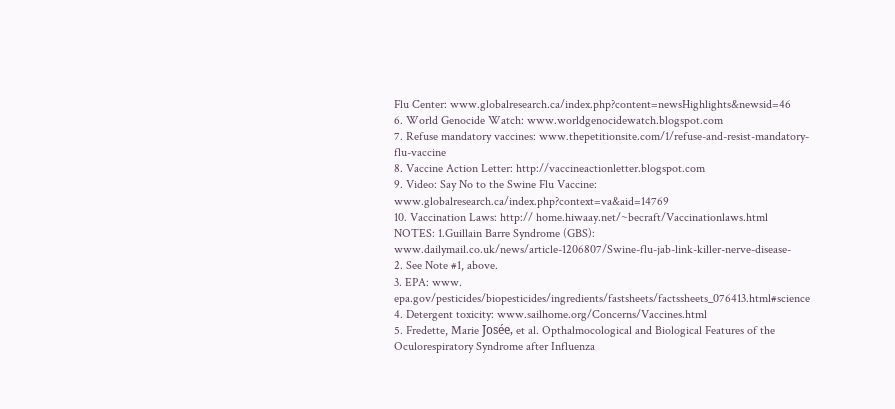Flu Center: www.globalresearch.ca/index.php?content=newsHighlights&newsid=46
6. World Genocide Watch: www.worldgenocidewatch.blogspot.com
7. Refuse mandatory vaccines: www.thepetitionsite.com/1/refuse-and-resist-mandatory-flu-vaccine
8. Vaccine Action Letter: http://vaccineactionletter.blogspot.com
9. Video: Say No to the Swine Flu Vaccine: www.globalresearch.ca/index.php?context=va&aid=14769
10. Vaccination Laws: http:// home.hiwaay.net/~becraft/Vaccinationlaws.html
NOTES: 1.Guillain Barre Syndrome (GBS): www.dailymail.co.uk/news/article-1206807/Swine-flu-jab-link-killer-nerve-disease-
2. See Note #1, above.
3. EPA: www. epa.gov/pesticides/biopesticides/ingredients/fastsheets/factssheets_076413.html#science
4. Detergent toxicity: www.sailhome.org/Concerns/Vaccines.html
5. Fredette, Marie Josée, et al. Opthalmocological and Biological Features of the Oculorespiratory Syndrome after Influenza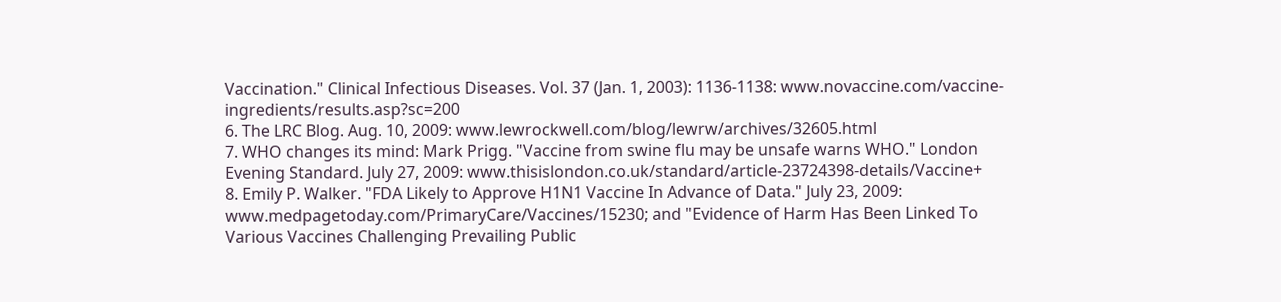Vaccination." Clinical Infectious Diseases. Vol. 37 (Jan. 1, 2003): 1136-1138: www.novaccine.com/vaccine-ingredients/results.asp?sc=200
6. The LRC Blog. Aug. 10, 2009: www.lewrockwell.com/blog/lewrw/archives/32605.html
7. WHO changes its mind: Mark Prigg. "Vaccine from swine flu may be unsafe warns WHO." London Evening Standard. July 27, 2009: www.thisislondon.co.uk/standard/article-23724398-details/Vaccine+
8. Emily P. Walker. "FDA Likely to Approve H1N1 Vaccine In Advance of Data." July 23, 2009: www.medpagetoday.com/PrimaryCare/Vaccines/15230; and "Evidence of Harm Has Been Linked To Various Vaccines Challenging Prevailing Public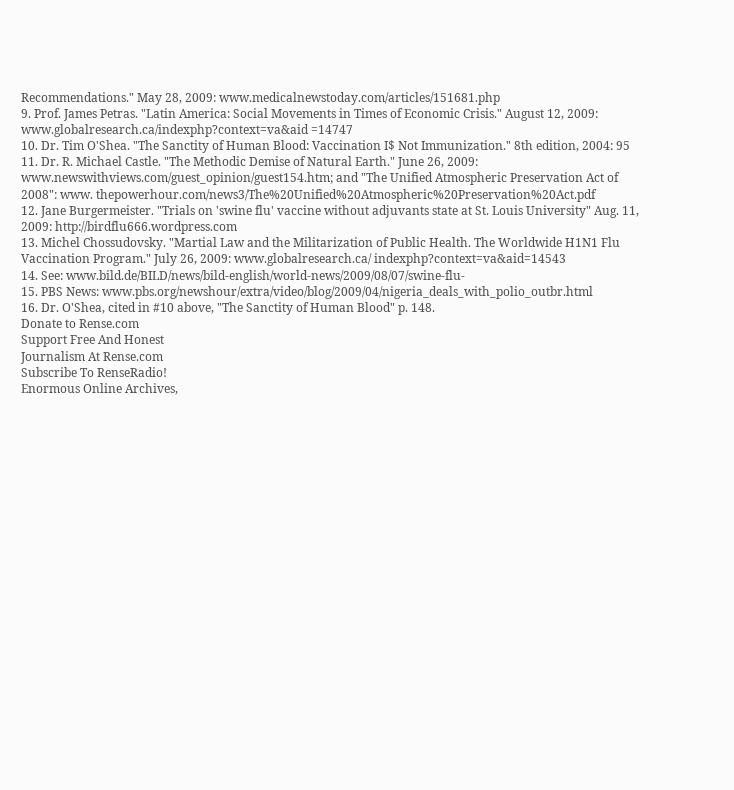Recommendations." May 28, 2009: www.medicalnewstoday.com/articles/151681.php
9. Prof. James Petras. "Latin America: Social Movements in Times of Economic Crisis." August 12, 2009: www.globalresearch.ca/indexphp?context=va&aid =14747
10. Dr. Tim O'Shea. "The Sanctity of Human Blood: Vaccination I$ Not Immunization." 8th edition, 2004: 95
11. Dr. R. Michael Castle. "The Methodic Demise of Natural Earth." June 26, 2009: www.newswithviews.com/guest_opinion/guest154.htm; and "The Unified Atmospheric Preservation Act of 2008": www. thepowerhour.com/news3/The%20Unified%20Atmospheric%20Preservation%20Act.pdf
12. Jane Burgermeister. "Trials on 'swine flu' vaccine without adjuvants state at St. Louis University" Aug. 11, 2009: http://birdflu666.wordpress.com
13. Michel Chossudovsky. "Martial Law and the Militarization of Public Health. The Worldwide H1N1 Flu Vaccination Program." July 26, 2009: www.globalresearch.ca/ indexphp?context=va&aid=14543
14. See: www.bild.de/BILD/news/bild-english/world-news/2009/08/07/swine-flu-
15. PBS News: www.pbs.org/newshour/extra/video/blog/2009/04/nigeria_deals_with_polio_outbr.html
16. Dr. O'Shea, cited in #10 above, "The Sanctity of Human Blood" p. 148.
Donate to Rense.com
Support Free And Honest
Journalism At Rense.com
Subscribe To RenseRadio!
Enormous Online Archives,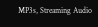MP3s, Streaming Audio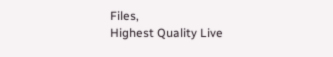Files,
Highest Quality Live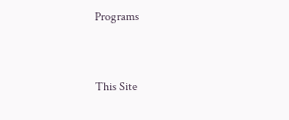Programs


This Site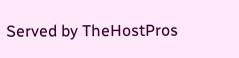Served by TheHostPros